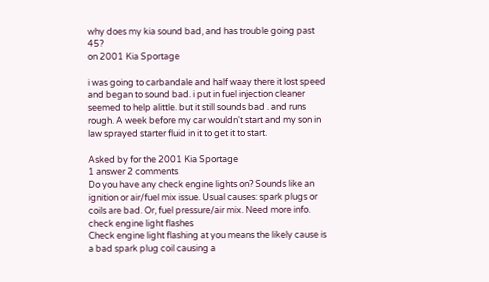why does my kia sound bad, and has trouble going past 45?
on 2001 Kia Sportage

i was going to carbandale and half waay there it lost speed and began to sound bad. i put in fuel injection cleaner seemed to help alittle. but it still sounds bad . and runs rough. A week before my car wouldn't start and my son in law sprayed starter fluid in it to get it to start.

Asked by for the 2001 Kia Sportage
1 answer 2 comments
Do you have any check engine lights on? Sounds like an ignition or air/fuel mix issue. Usual causes: spark plugs or coils are bad. Or, fuel pressure/air mix. Need more info.
check engine light flashes
Check engine light flashing at you means the likely cause is a bad spark plug coil causing a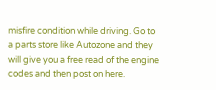misfire condition while driving. Go to a parts store like Autozone and they will give you a free read of the engine codes and then post on here.